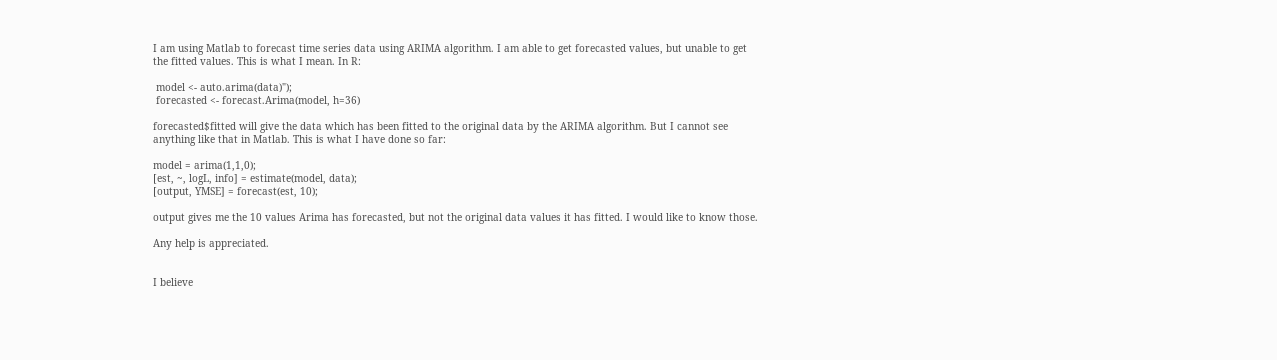I am using Matlab to forecast time series data using ARIMA algorithm. I am able to get forecasted values, but unable to get the fitted values. This is what I mean. In R:

 model <- auto.arima(data)");
 forecasted <- forecast.Arima(model, h=36)

forecasted$fitted will give the data which has been fitted to the original data by the ARIMA algorithm. But I cannot see anything like that in Matlab. This is what I have done so far:

model = arima(1,1,0);
[est, ~, logL, info] = estimate(model, data);
[output, YMSE] = forecast(est, 10);

output gives me the 10 values Arima has forecasted, but not the original data values it has fitted. I would like to know those.

Any help is appreciated.


I believe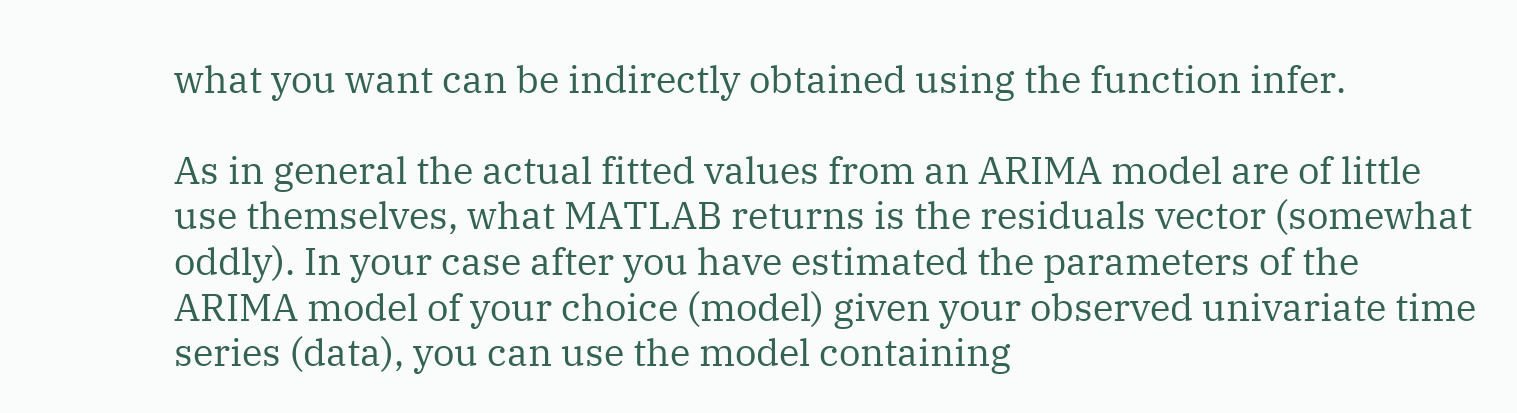what you want can be indirectly obtained using the function infer.

As in general the actual fitted values from an ARIMA model are of little use themselves, what MATLAB returns is the residuals vector (somewhat oddly). In your case after you have estimated the parameters of the ARIMA model of your choice (model) given your observed univariate time series (data), you can use the model containing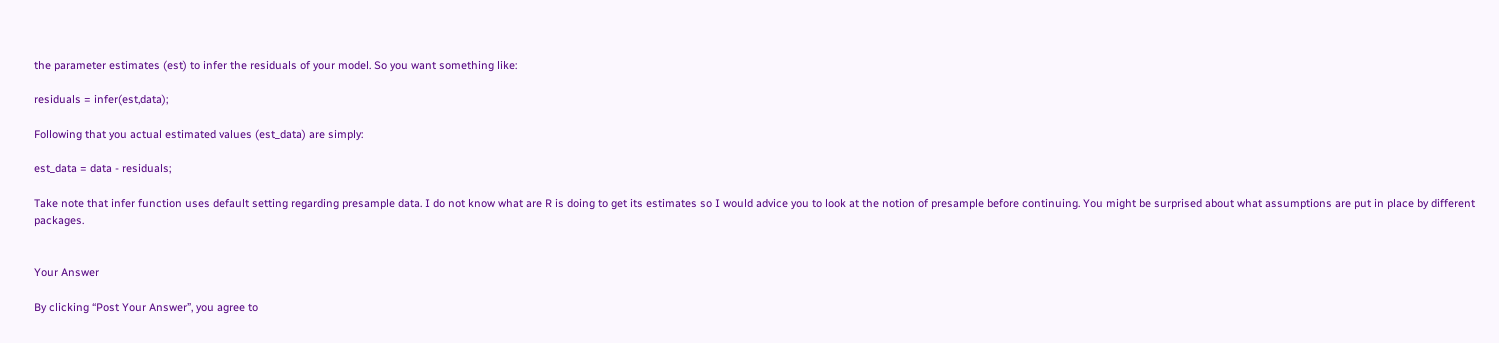the parameter estimates (est) to infer the residuals of your model. So you want something like:

residuals = infer(est,data);

Following that you actual estimated values (est_data) are simply:

est_data = data - residuals;

Take note that infer function uses default setting regarding presample data. I do not know what are R is doing to get its estimates so I would advice you to look at the notion of presample before continuing. You might be surprised about what assumptions are put in place by different packages.


Your Answer

By clicking “Post Your Answer”, you agree to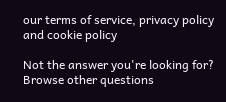our terms of service, privacy policy and cookie policy

Not the answer you're looking for? Browse other questions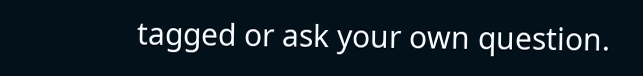tagged or ask your own question.